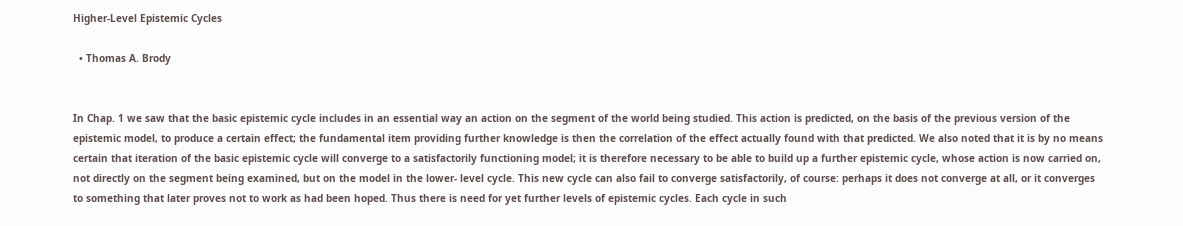Higher-Level Epistemic Cycles

  • Thomas A. Brody


In Chap. 1 we saw that the basic epistemic cycle includes in an essential way an action on the segment of the world being studied. This action is predicted, on the basis of the previous version of the epistemic model, to produce a certain effect; the fundamental item providing further knowledge is then the correlation of the effect actually found with that predicted. We also noted that it is by no means certain that iteration of the basic epistemic cycle will converge to a satisfactorily functioning model; it is therefore necessary to be able to build up a further epistemic cycle, whose action is now carried on, not directly on the segment being examined, but on the model in the lower- level cycle. This new cycle can also fail to converge satisfactorily, of course: perhaps it does not converge at all, or it converges to something that later proves not to work as had been hoped. Thus there is need for yet further levels of epistemic cycles. Each cycle in such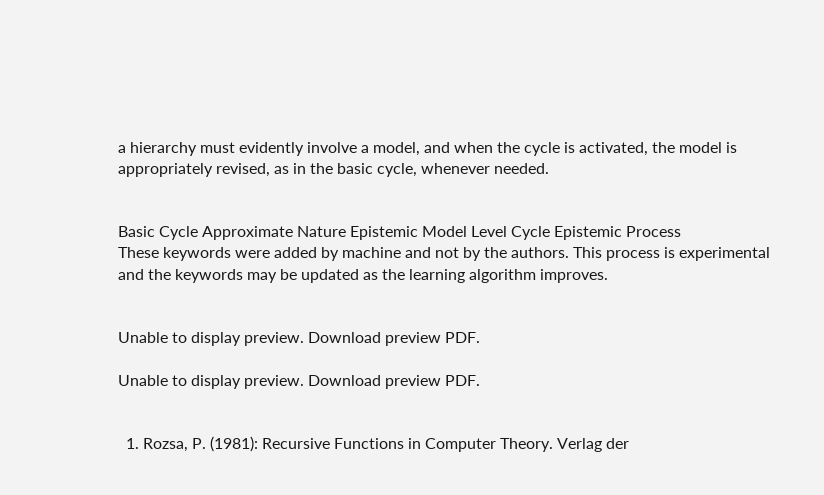a hierarchy must evidently involve a model, and when the cycle is activated, the model is appropriately revised, as in the basic cycle, whenever needed.


Basic Cycle Approximate Nature Epistemic Model Level Cycle Epistemic Process
These keywords were added by machine and not by the authors. This process is experimental and the keywords may be updated as the learning algorithm improves.


Unable to display preview. Download preview PDF.

Unable to display preview. Download preview PDF.


  1. Rozsa, P. (1981): Recursive Functions in Computer Theory. Verlag der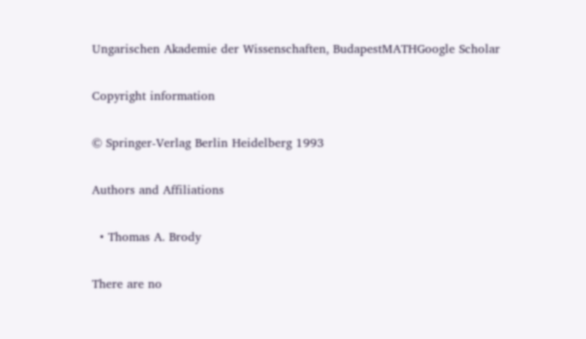Ungarischen Akademie der Wissenschaften, BudapestMATHGoogle Scholar

Copyright information

© Springer-Verlag Berlin Heidelberg 1993

Authors and Affiliations

  • Thomas A. Brody

There are no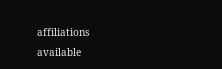affiliations available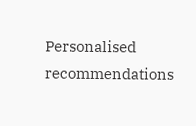Personalised recommendations